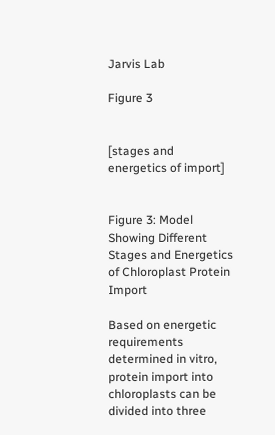Jarvis Lab

Figure 3


[stages and energetics of import]


Figure 3: Model Showing Different Stages and Energetics of Chloroplast Protein Import

Based on energetic requirements determined in vitro, protein import into chloroplasts can be divided into three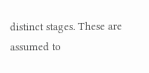distinct stages. These are assumed to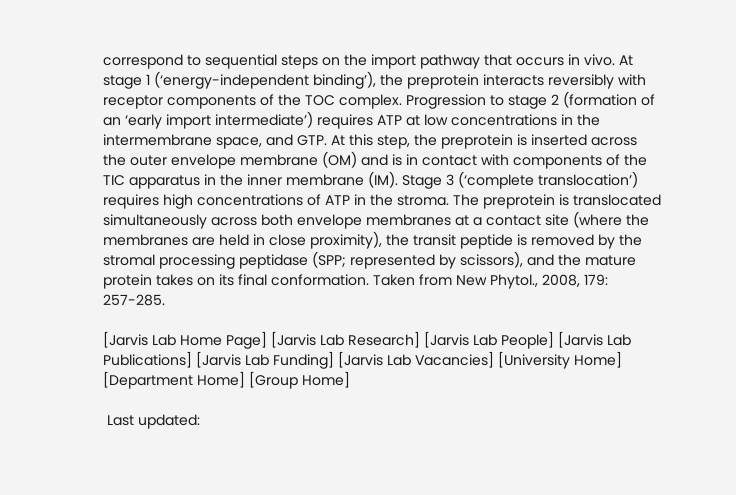correspond to sequential steps on the import pathway that occurs in vivo. At stage 1 (‘energy-independent binding’), the preprotein interacts reversibly with receptor components of the TOC complex. Progression to stage 2 (formation of an ‘early import intermediate’) requires ATP at low concentrations in the intermembrane space, and GTP. At this step, the preprotein is inserted across the outer envelope membrane (OM) and is in contact with components of the TIC apparatus in the inner membrane (IM). Stage 3 (‘complete translocation’) requires high concentrations of ATP in the stroma. The preprotein is translocated simultaneously across both envelope membranes at a contact site (where the membranes are held in close proximity), the transit peptide is removed by the stromal processing peptidase (SPP; represented by scissors), and the mature protein takes on its final conformation. Taken from New Phytol., 2008, 179: 257-285.

[Jarvis Lab Home Page] [Jarvis Lab Research] [Jarvis Lab People] [Jarvis Lab Publications] [Jarvis Lab Funding] [Jarvis Lab Vacancies] [University Home] [Department Home] [Group Home]

 Last updated: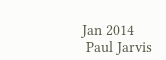Jan 2014
 Paul Jarvis